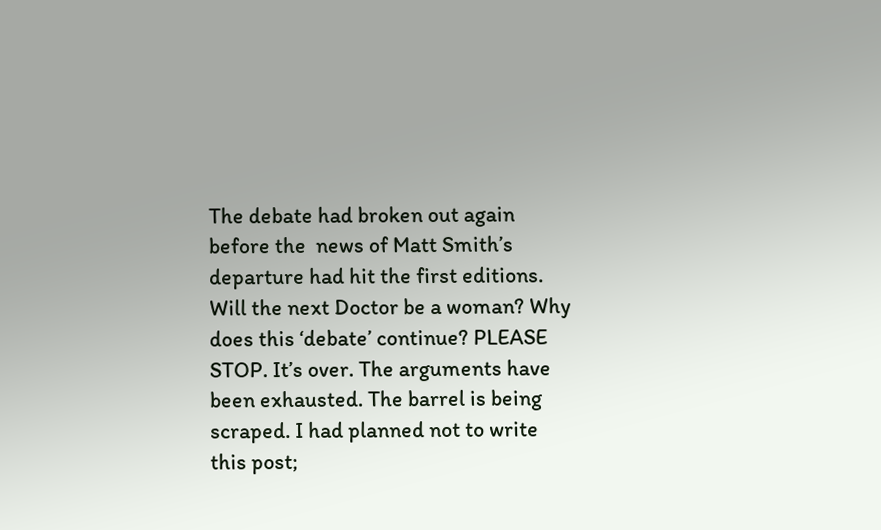The debate had broken out again before the  news of Matt Smith’s departure had hit the first editions. Will the next Doctor be a woman? Why does this ‘debate’ continue? PLEASE STOP. It’s over. The arguments have been exhausted. The barrel is being scraped. I had planned not to write this post;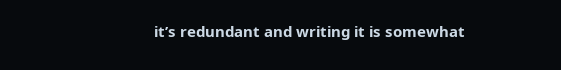it’s redundant and writing it is somewhat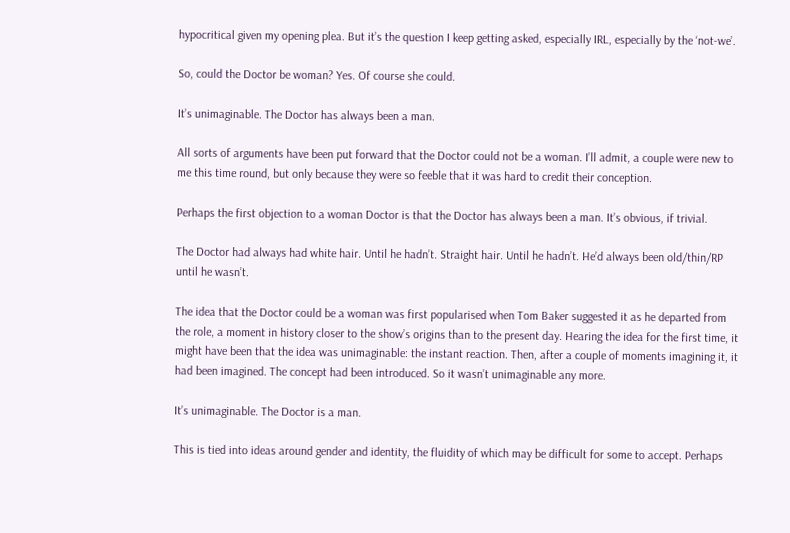hypocritical given my opening plea. But it’s the question I keep getting asked, especially IRL, especially by the ‘not-we’.

So, could the Doctor be woman? Yes. Of course she could.

It’s unimaginable. The Doctor has always been a man.

All sorts of arguments have been put forward that the Doctor could not be a woman. I’ll admit, a couple were new to me this time round, but only because they were so feeble that it was hard to credit their conception.

Perhaps the first objection to a woman Doctor is that the Doctor has always been a man. It’s obvious, if trivial.

The Doctor had always had white hair. Until he hadn’t. Straight hair. Until he hadn’t. He’d always been old/thin/RP until he wasn’t.

The idea that the Doctor could be a woman was first popularised when Tom Baker suggested it as he departed from the role, a moment in history closer to the show’s origins than to the present day. Hearing the idea for the first time, it might have been that the idea was unimaginable: the instant reaction. Then, after a couple of moments imagining it, it had been imagined. The concept had been introduced. So it wasn’t unimaginable any more.

It’s unimaginable. The Doctor is a man.

This is tied into ideas around gender and identity, the fluidity of which may be difficult for some to accept. Perhaps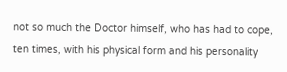not so much the Doctor himself, who has had to cope, ten times, with his physical form and his personality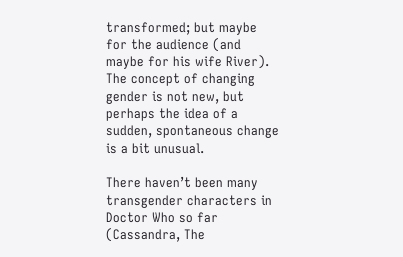transformed; but maybe for the audience (and maybe for his wife River). The concept of changing gender is not new, but perhaps the idea of a sudden, spontaneous change is a bit unusual.

There haven’t been many transgender characters in Doctor Who so far (Cassandra, The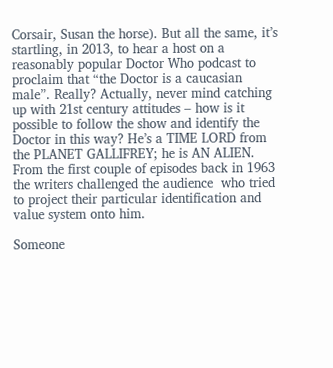Corsair, Susan the horse). But all the same, it’s startling, in 2013, to hear a host on a reasonably popular Doctor Who podcast to proclaim that “the Doctor is a caucasian male”. Really? Actually, never mind catching up with 21st century attitudes – how is it possible to follow the show and identify the Doctor in this way? He’s a TIME LORD from the PLANET GALLIFREY; he is AN ALIEN. From the first couple of episodes back in 1963 the writers challenged the audience  who tried to project their particular identification and value system onto him.

Someone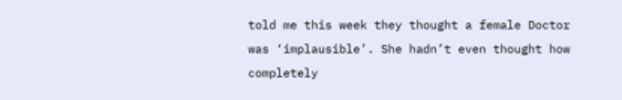told me this week they thought a female Doctor was ‘implausible’. She hadn’t even thought how completely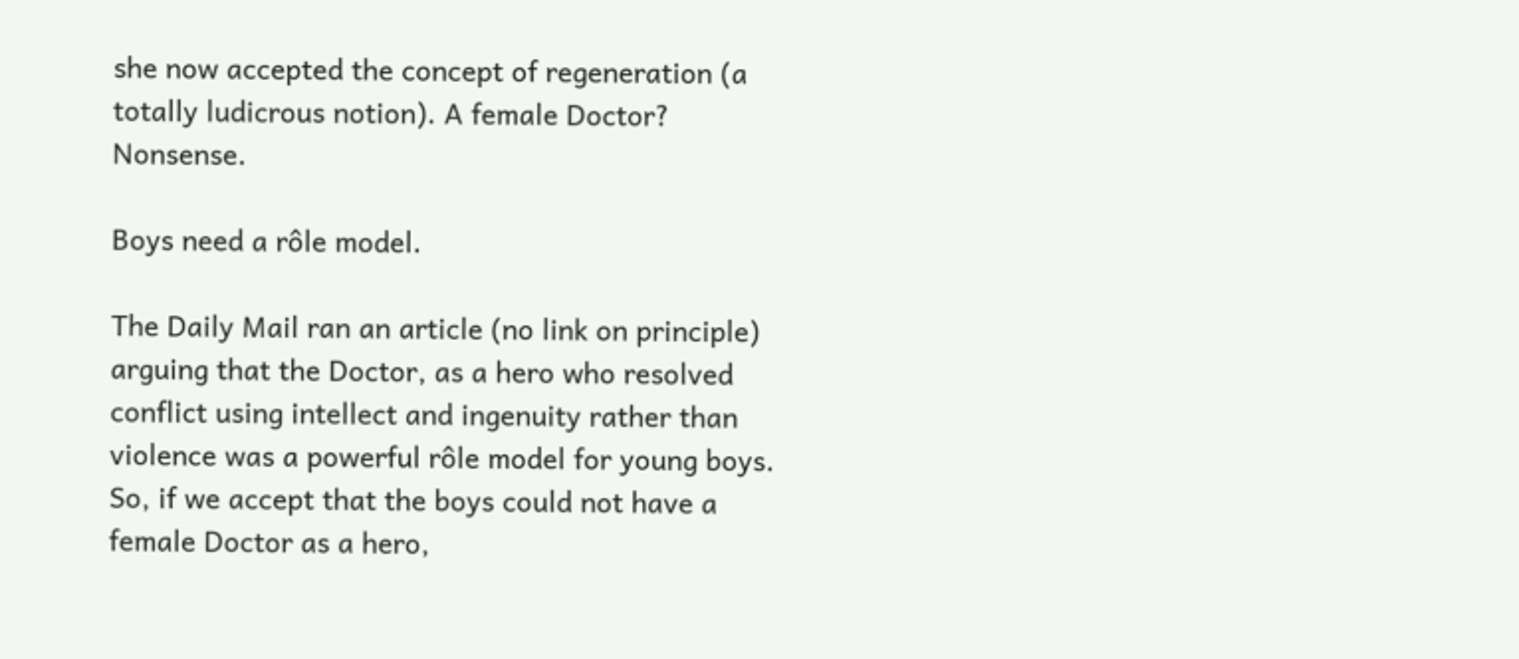she now accepted the concept of regeneration (a totally ludicrous notion). A female Doctor? Nonsense.

Boys need a rôle model.

The Daily Mail ran an article (no link on principle) arguing that the Doctor, as a hero who resolved conflict using intellect and ingenuity rather than violence was a powerful rôle model for young boys. So, if we accept that the boys could not have a female Doctor as a hero,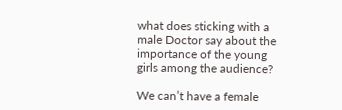what does sticking with a male Doctor say about the importance of the young girls among the audience?

We can’t have a female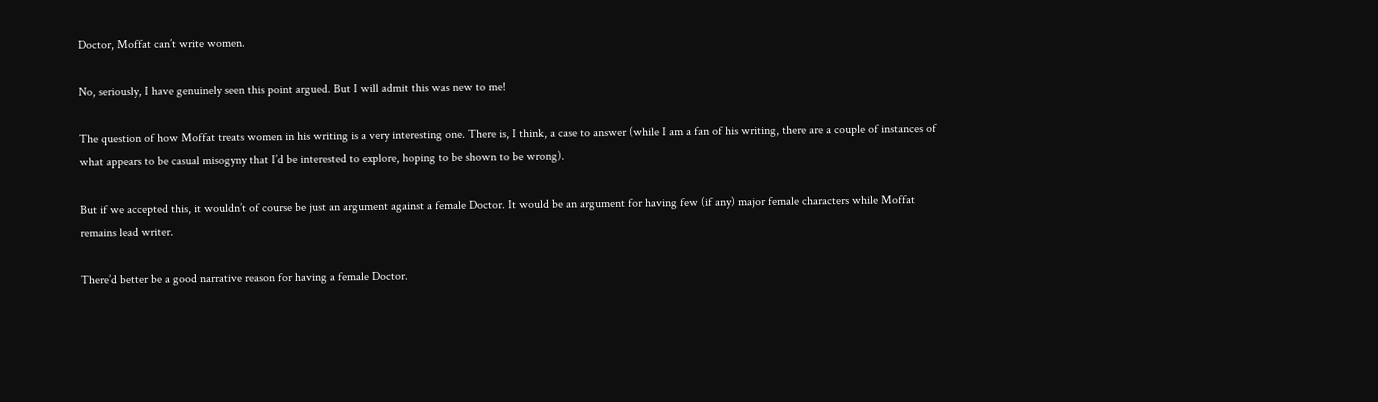Doctor, Moffat can’t write women.

No, seriously, I have genuinely seen this point argued. But I will admit this was new to me!

The question of how Moffat treats women in his writing is a very interesting one. There is, I think, a case to answer (while I am a fan of his writing, there are a couple of instances of what appears to be casual misogyny that I’d be interested to explore, hoping to be shown to be wrong).

But if we accepted this, it wouldn’t of course be just an argument against a female Doctor. It would be an argument for having few (if any) major female characters while Moffat remains lead writer.

There’d better be a good narrative reason for having a female Doctor.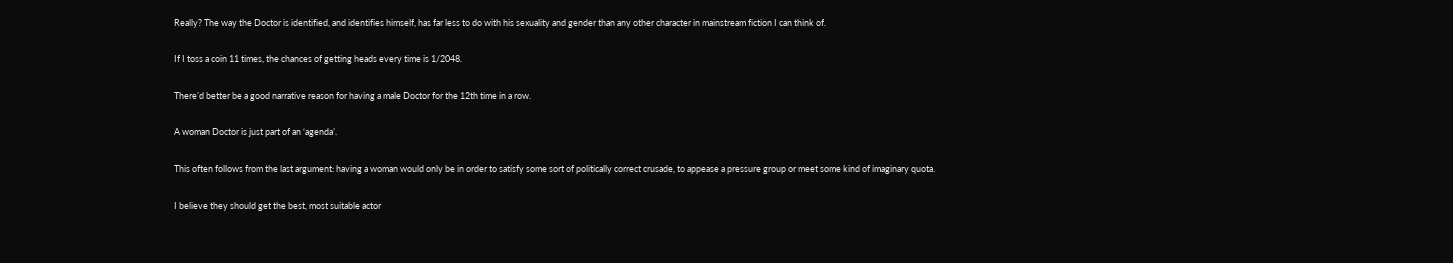Really? The way the Doctor is identified, and identifies himself, has far less to do with his sexuality and gender than any other character in mainstream fiction I can think of.

If I toss a coin 11 times, the chances of getting heads every time is 1/2048.

There’d better be a good narrative reason for having a male Doctor for the 12th time in a row.

A woman Doctor is just part of an ‘agenda’.

This often follows from the last argument: having a woman would only be in order to satisfy some sort of politically correct crusade, to appease a pressure group or meet some kind of imaginary quota.

I believe they should get the best, most suitable actor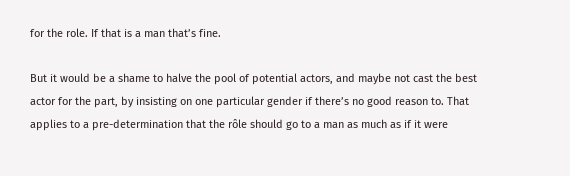for the role. If that is a man that’s fine.

But it would be a shame to halve the pool of potential actors, and maybe not cast the best actor for the part, by insisting on one particular gender if there’s no good reason to. That applies to a pre-determination that the rôle should go to a man as much as if it were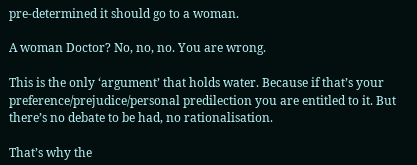pre-determined it should go to a woman.

A woman Doctor? No, no, no. You are wrong.

This is the only ‘argument’ that holds water. Because if that’s your preference/prejudice/personal predilection you are entitled to it. But there’s no debate to be had, no rationalisation.

That’s why the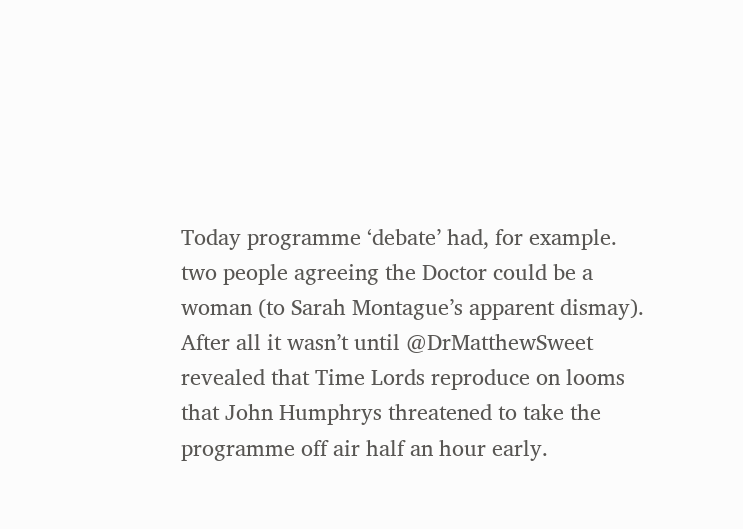Today programme ‘debate’ had, for example. two people agreeing the Doctor could be a woman (to Sarah Montague’s apparent dismay). After all it wasn’t until @DrMatthewSweet revealed that Time Lords reproduce on looms that John Humphrys threatened to take the programme off air half an hour early.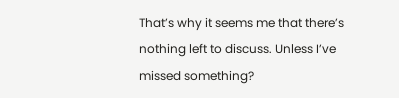That’s why it seems me that there’s nothing left to discuss. Unless I’ve missed something?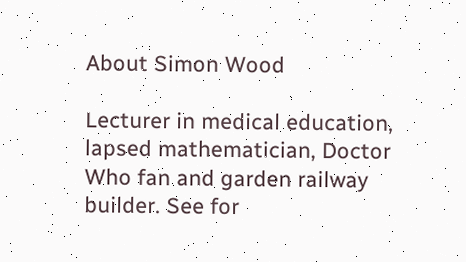About Simon Wood

Lecturer in medical education, lapsed mathematician, Doctor Who fan and garden railway builder. See for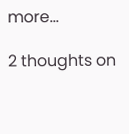more...

2 thoughts on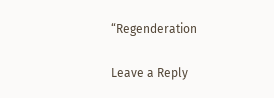“Regenderation

Leave a Reply